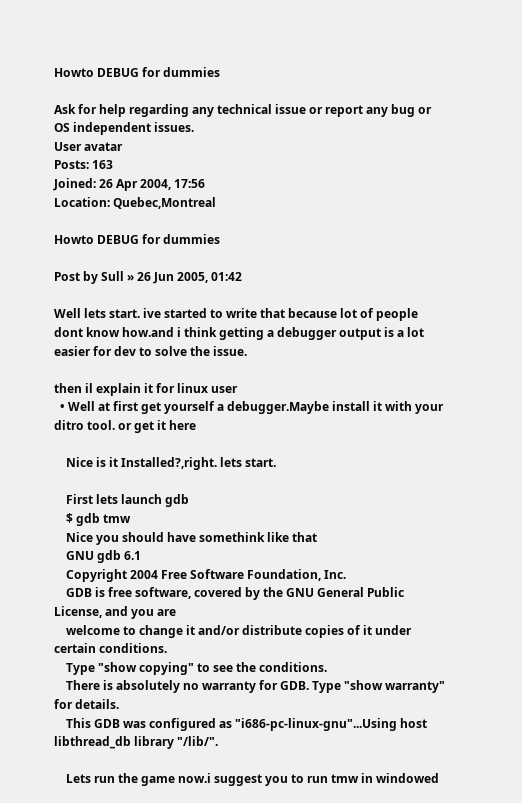Howto DEBUG for dummies

Ask for help regarding any technical issue or report any bug or OS independent issues.
User avatar
Posts: 163
Joined: 26 Apr 2004, 17:56
Location: Quebec,Montreal

Howto DEBUG for dummies

Post by Sull » 26 Jun 2005, 01:42

Well lets start. ive started to write that because lot of people dont know how.and i think getting a debugger output is a lot easier for dev to solve the issue.

then il explain it for linux user
  • Well at first get yourself a debugger.Maybe install it with your ditro tool. or get it here

    Nice is it Installed?,right. lets start.

    First lets launch gdb
    $ gdb tmw
    Nice you should have somethink like that
    GNU gdb 6.1
    Copyright 2004 Free Software Foundation, Inc.
    GDB is free software, covered by the GNU General Public License, and you are
    welcome to change it and/or distribute copies of it under certain conditions.
    Type "show copying" to see the conditions.
    There is absolutely no warranty for GDB. Type "show warranty" for details.
    This GDB was configured as "i686-pc-linux-gnu"...Using host libthread_db library "/lib/".

    Lets run the game now.i suggest you to run tmw in windowed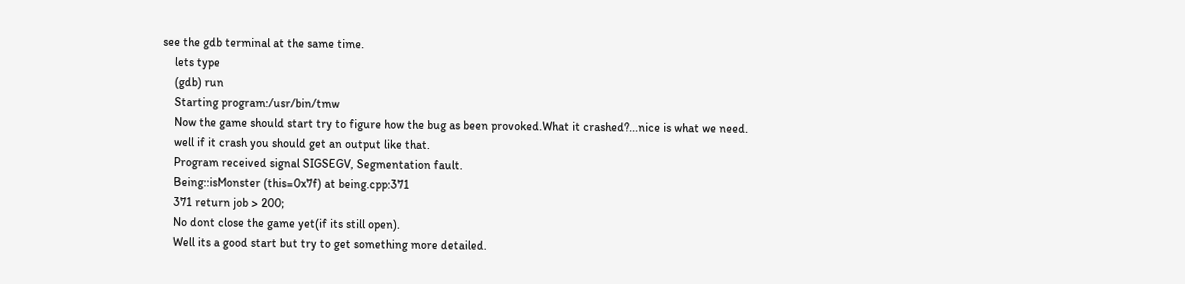see the gdb terminal at the same time.
    lets type
    (gdb) run
    Starting program:/usr/bin/tmw
    Now the game should start try to figure how the bug as been provoked.What it crashed?...nice is what we need.
    well if it crash you should get an output like that.
    Program received signal SIGSEGV, Segmentation fault.
    Being::isMonster (this=0x7f) at being.cpp:371
    371 return job > 200;
    No dont close the game yet(if its still open).
    Well its a good start but try to get something more detailed.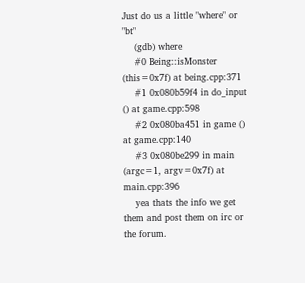Just do us a little "where" or "bt"
    (gdb) where
    #0 Being::isMonster (this=0x7f) at being.cpp:371
    #1 0x080b59f4 in do_input () at game.cpp:598
    #2 0x080ba451 in game () at game.cpp:140
    #3 0x080be299 in main (argc=1, argv=0x7f) at main.cpp:396
    yea thats the info we get them and post them on irc or the forum.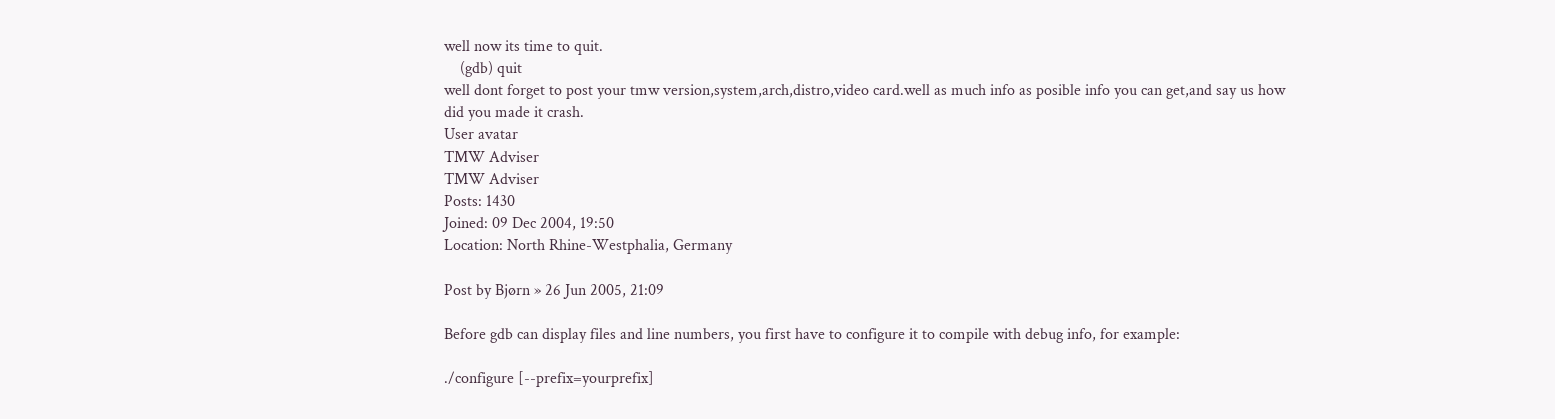well now its time to quit.
    (gdb) quit
well dont forget to post your tmw version,system,arch,distro,video card.well as much info as posible info you can get,and say us how did you made it crash.
User avatar
TMW Adviser
TMW Adviser
Posts: 1430
Joined: 09 Dec 2004, 19:50
Location: North Rhine-Westphalia, Germany

Post by Bjørn » 26 Jun 2005, 21:09

Before gdb can display files and line numbers, you first have to configure it to compile with debug info, for example:

./configure [--prefix=yourprefix]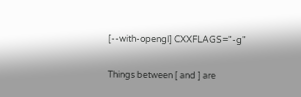[--with-opengl] CXXFLAGS="-g"

Things between [ and ] are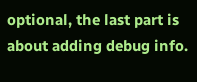optional, the last part is about adding debug info.